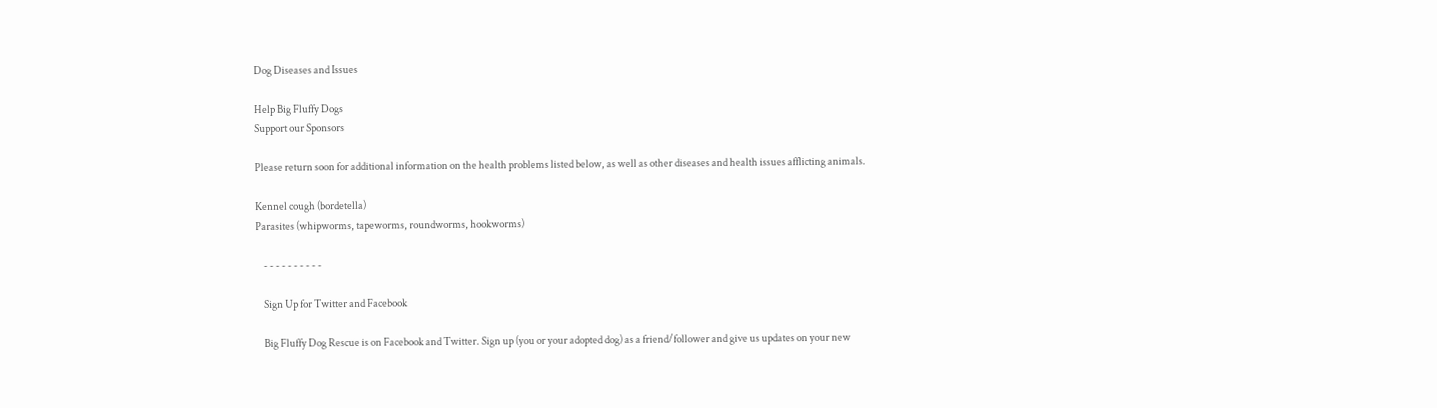Dog Diseases and Issues

Help Big Fluffy Dogs
Support our Sponsors

Please return soon for additional information on the health problems listed below, as well as other diseases and health issues afflicting animals.

Kennel cough (bordetella)
Parasites (whipworms, tapeworms, roundworms, hookworms)

    - - - - - - - - - -

    Sign Up for Twitter and Facebook

    Big Fluffy Dog Rescue is on Facebook and Twitter. Sign up (you or your adopted dog) as a friend/follower and give us updates on your new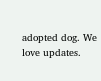adopted dog. We love updates.